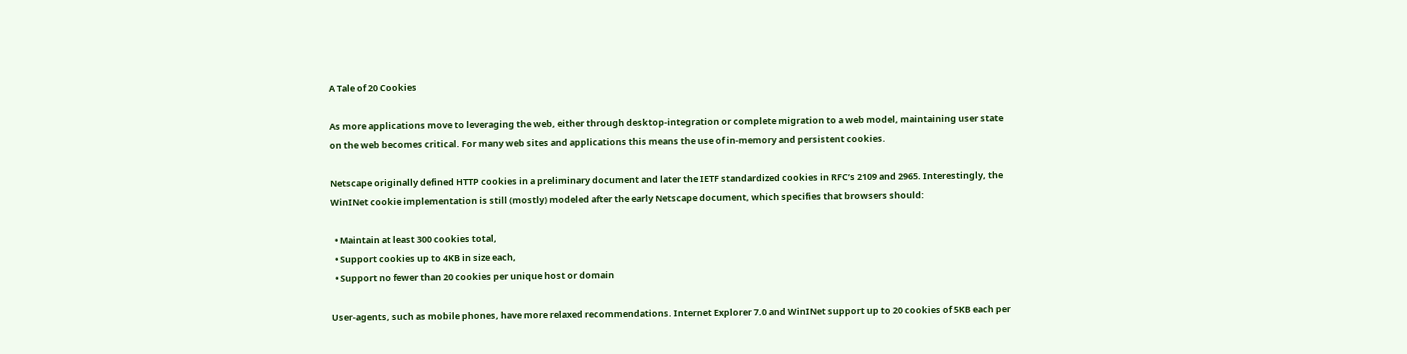A Tale of 20 Cookies

As more applications move to leveraging the web, either through desktop-integration or complete migration to a web model, maintaining user state on the web becomes critical. For many web sites and applications this means the use of in-memory and persistent cookies.

Netscape originally defined HTTP cookies in a preliminary document and later the IETF standardized cookies in RFC’s 2109 and 2965. Interestingly, the WinINet cookie implementation is still (mostly) modeled after the early Netscape document, which specifies that browsers should:

  • Maintain at least 300 cookies total,
  • Support cookies up to 4KB in size each,
  • Support no fewer than 20 cookies per unique host or domain

User-agents, such as mobile phones, have more relaxed recommendations. Internet Explorer 7.0 and WinINet support up to 20 cookies of 5KB each per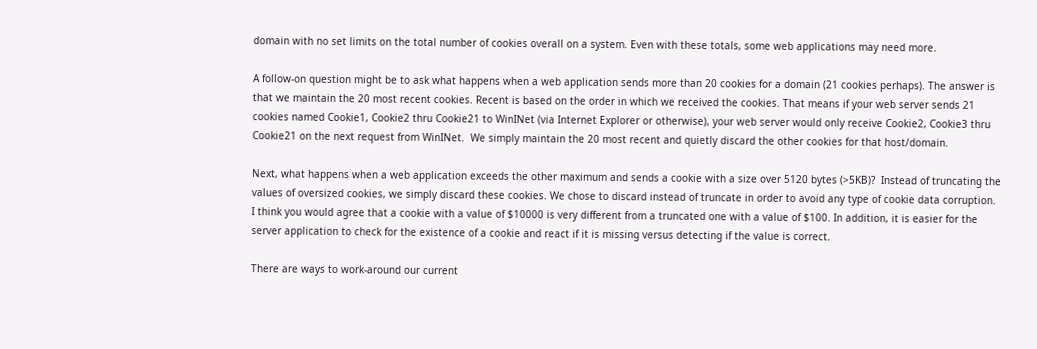domain with no set limits on the total number of cookies overall on a system. Even with these totals, some web applications may need more.

A follow-on question might be to ask what happens when a web application sends more than 20 cookies for a domain (21 cookies perhaps). The answer is that we maintain the 20 most recent cookies. Recent is based on the order in which we received the cookies. That means if your web server sends 21 cookies named Cookie1, Cookie2 thru Cookie21 to WinINet (via Internet Explorer or otherwise), your web server would only receive Cookie2, Cookie3 thru Cookie21 on the next request from WinINet.  We simply maintain the 20 most recent and quietly discard the other cookies for that host/domain.

Next, what happens when a web application exceeds the other maximum and sends a cookie with a size over 5120 bytes (>5KB)?  Instead of truncating the values of oversized cookies, we simply discard these cookies. We chose to discard instead of truncate in order to avoid any type of cookie data corruption.  I think you would agree that a cookie with a value of $10000 is very different from a truncated one with a value of $100. In addition, it is easier for the server application to check for the existence of a cookie and react if it is missing versus detecting if the value is correct.

There are ways to work-around our current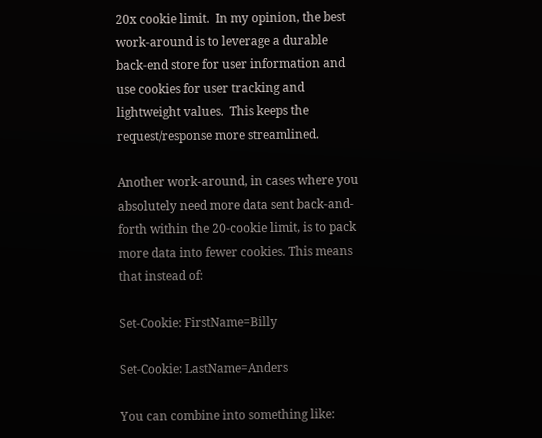20x cookie limit.  In my opinion, the best work-around is to leverage a durable back-end store for user information and use cookies for user tracking and lightweight values.  This keeps the request/response more streamlined.

Another work-around, in cases where you absolutely need more data sent back-and-forth within the 20-cookie limit, is to pack more data into fewer cookies. This means that instead of:

Set-Cookie: FirstName=Billy

Set-Cookie: LastName=Anders

You can combine into something like: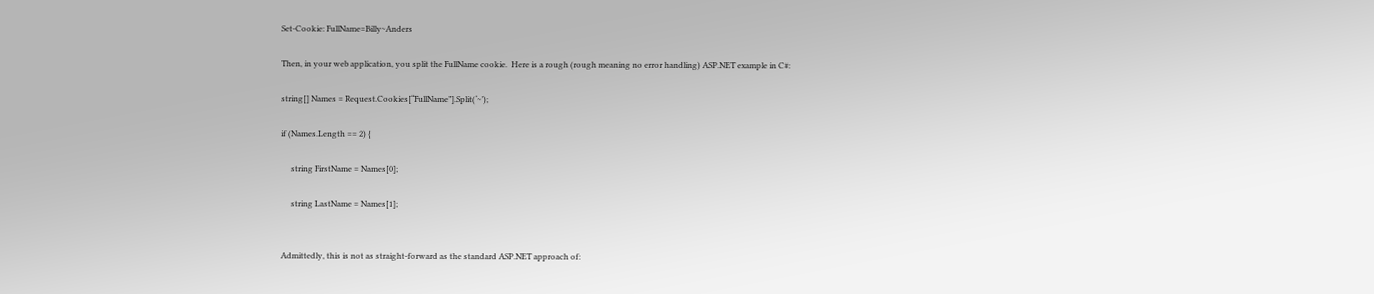Set-Cookie: FullName=Billy~Anders

Then, in your web application, you split the FullName cookie.  Here is a rough (rough meaning no error handling) ASP.NET example in C#:

string[] Names = Request.Cookies[“FullName”].Split(‘~’);

if (Names.Length == 2) {

     string FirstName = Names[0];

     string LastName = Names[1];


Admittedly, this is not as straight-forward as the standard ASP.NET approach of: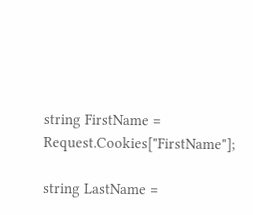string FirstName = Request.Cookies["FirstName"];

string LastName =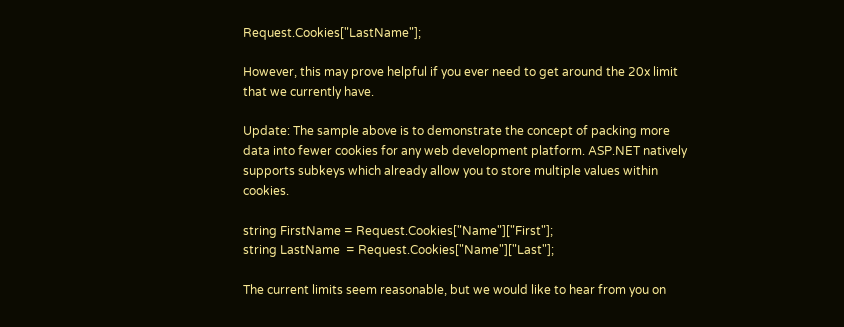Request.Cookies["LastName"];

However, this may prove helpful if you ever need to get around the 20x limit that we currently have.

Update: The sample above is to demonstrate the concept of packing more data into fewer cookies for any web development platform. ASP.NET natively supports subkeys which already allow you to store multiple values within cookies.

string FirstName = Request.Cookies["Name"]["First"];
string LastName  = Request.Cookies["Name"]["Last"];

The current limits seem reasonable, but we would like to hear from you on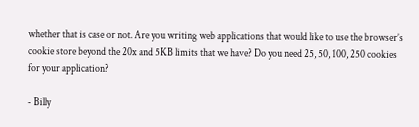whether that is case or not. Are you writing web applications that would like to use the browser’s cookie store beyond the 20x and 5KB limits that we have? Do you need 25, 50, 100, 250 cookies for your application?

- Billy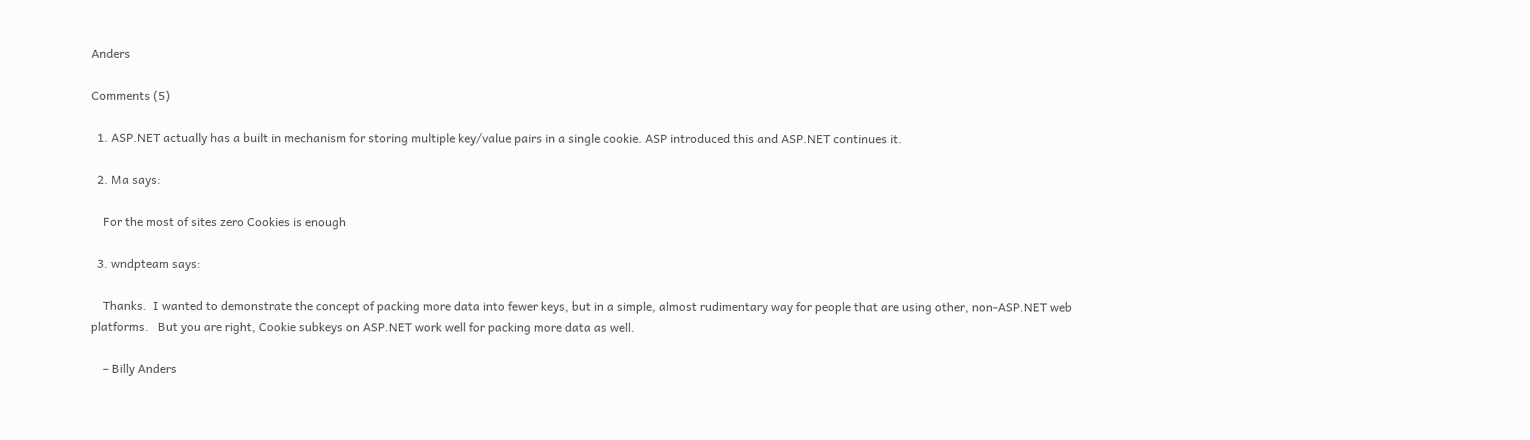Anders

Comments (5)

  1. ASP.NET actually has a built in mechanism for storing multiple key/value pairs in a single cookie. ASP introduced this and ASP.NET continues it.

  2. Ma says:

    For the most of sites zero Cookies is enough

  3. wndpteam says:

    Thanks.  I wanted to demonstrate the concept of packing more data into fewer keys, but in a simple, almost rudimentary way for people that are using other, non-ASP.NET web platforms.   But you are right, Cookie subkeys on ASP.NET work well for packing more data as well.

    – Billy Anders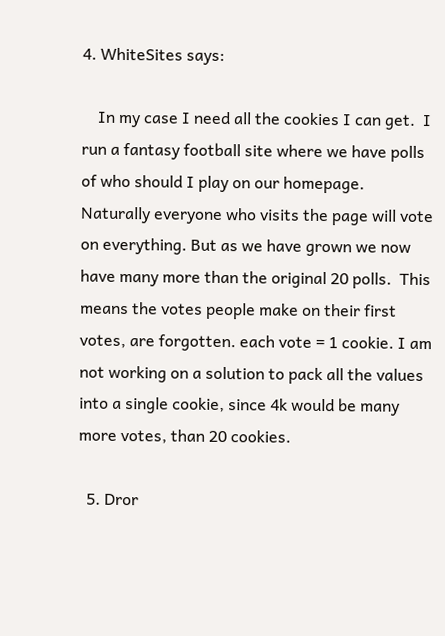4. WhiteSites says:

    In my case I need all the cookies I can get.  I run a fantasy football site where we have polls of who should I play on our homepage. Naturally everyone who visits the page will vote on everything. But as we have grown we now have many more than the original 20 polls.  This means the votes people make on their first votes, are forgotten. each vote = 1 cookie. I am not working on a solution to pack all the values into a single cookie, since 4k would be many more votes, than 20 cookies.

  5. Dror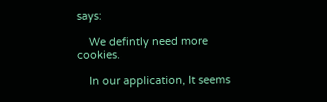says:

    We defintly need more cookies.

    In our application, It seems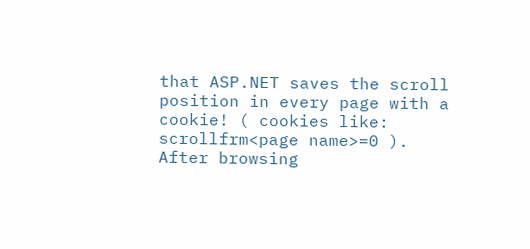that ASP.NET saves the scroll position in every page with a cookie! ( cookies like: scrollfrm<page name>=0 ). After browsing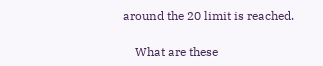around the 20 limit is reached.

    What are these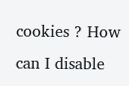cookies ? How can I disable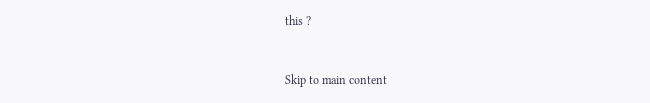this ?


Skip to main content